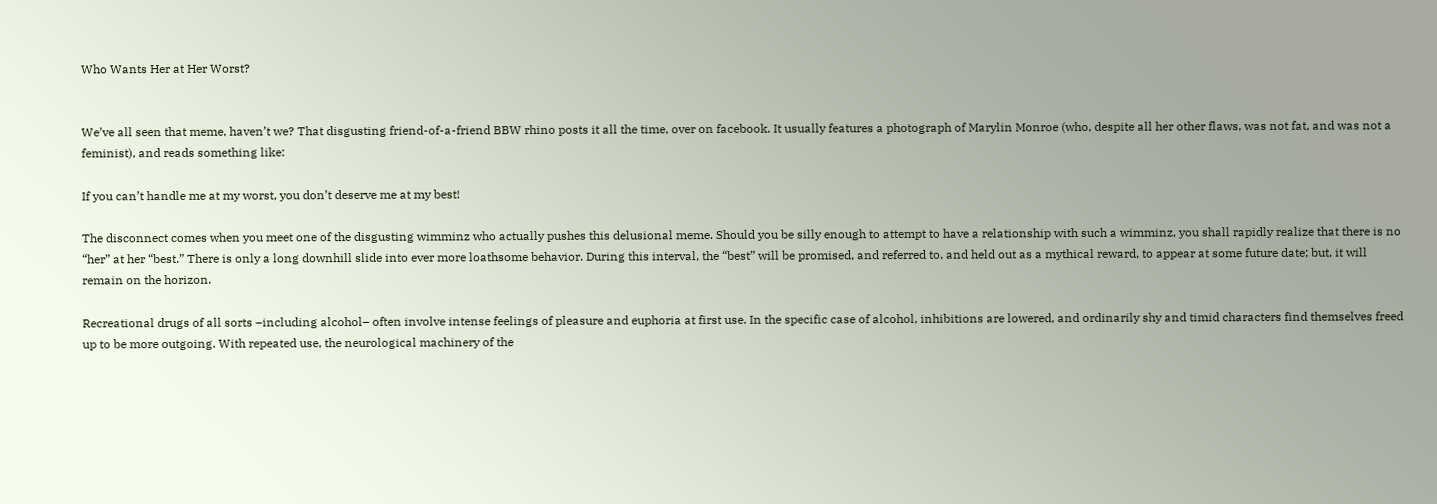Who Wants Her at Her Worst?


We’ve all seen that meme, haven’t we? That disgusting friend-of-a-friend BBW rhino posts it all the time, over on facebook. It usually features a photograph of Marylin Monroe (who, despite all her other flaws, was not fat, and was not a feminist), and reads something like:

If you can’t handle me at my worst, you don’t deserve me at my best!

The disconnect comes when you meet one of the disgusting wimminz who actually pushes this delusional meme. Should you be silly enough to attempt to have a relationship with such a wimminz, you shall rapidly realize that there is no “her” at her “best.” There is only a long downhill slide into ever more loathsome behavior. During this interval, the “best” will be promised, and referred to, and held out as a mythical reward, to appear at some future date; but, it will remain on the horizon.

Recreational drugs of all sorts –including alcohol– often involve intense feelings of pleasure and euphoria at first use. In the specific case of alcohol, inhibitions are lowered, and ordinarily shy and timid characters find themselves freed up to be more outgoing. With repeated use, the neurological machinery of the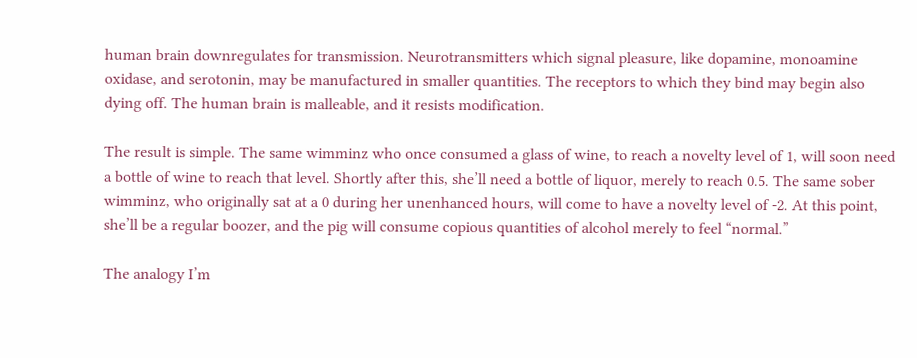human brain downregulates for transmission. Neurotransmitters which signal pleasure, like dopamine, monoamine oxidase, and serotonin, may be manufactured in smaller quantities. The receptors to which they bind may begin also dying off. The human brain is malleable, and it resists modification.

The result is simple. The same wimminz who once consumed a glass of wine, to reach a novelty level of 1, will soon need a bottle of wine to reach that level. Shortly after this, she’ll need a bottle of liquor, merely to reach 0.5. The same sober wimminz, who originally sat at a 0 during her unenhanced hours, will come to have a novelty level of -2. At this point, she’ll be a regular boozer, and the pig will consume copious quantities of alcohol merely to feel “normal.”

The analogy I’m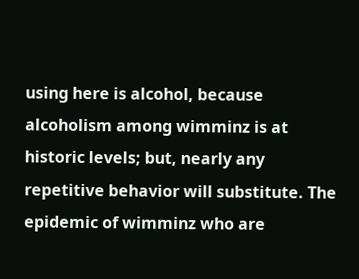using here is alcohol, because alcoholism among wimminz is at historic levels; but, nearly any repetitive behavior will substitute. The epidemic of wimminz who are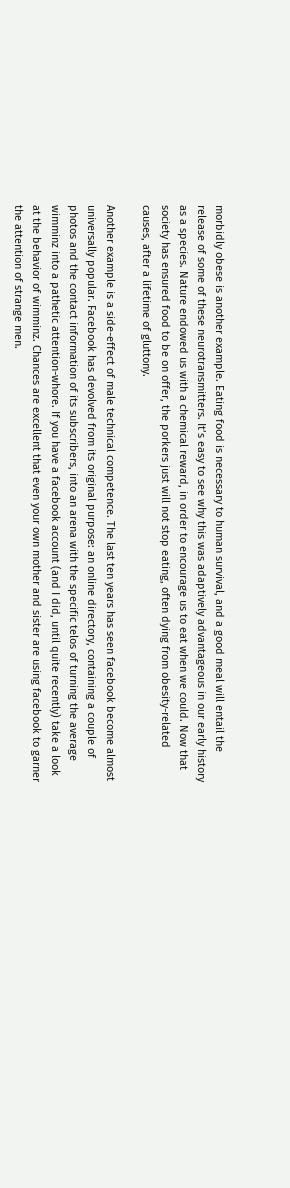morbidly obese is another example. Eating food is necessary to human survival, and a good meal will entail the release of some of these neurotransmitters. It’s easy to see why this was adaptively advantageous in our early history as a species. Nature endowed us with a chemical reward, in order to encourage us to eat when we could. Now that society has ensured food to be on offer, the porkers just will not stop eating, often dying from obesity-related causes, after a lifetime of gluttony.

Another example is a side-effect of male technical competence. The last ten years has seen facebook become almost universally popular. Facebook has devolved from its original purpose: an online directory, containing a couple of photos and the contact information of its subscribers, into an arena with the specific telos of turning the average wimminz into a pathetic attention-whore. If you have a facebook account (and I did, until quite recently) take a look at the behavior of wimminz. Chances are excellent that even your own mother and sister are using facebook to garner the attention of strange men.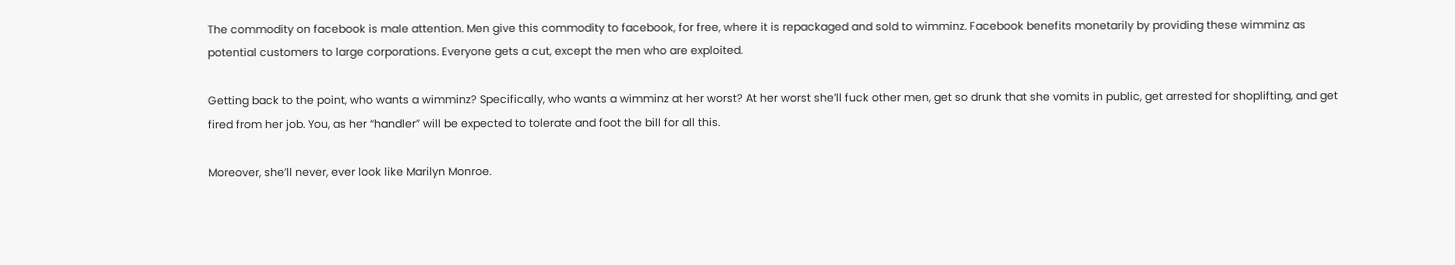The commodity on facebook is male attention. Men give this commodity to facebook, for free, where it is repackaged and sold to wimminz. Facebook benefits monetarily by providing these wimminz as potential customers to large corporations. Everyone gets a cut, except the men who are exploited.

Getting back to the point, who wants a wimminz? Specifically, who wants a wimminz at her worst? At her worst she’ll fuck other men, get so drunk that she vomits in public, get arrested for shoplifting, and get fired from her job. You, as her “handler” will be expected to tolerate and foot the bill for all this.

Moreover, she’ll never, ever look like Marilyn Monroe.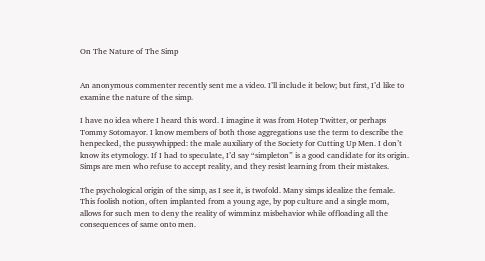On The Nature of The Simp


An anonymous commenter recently sent me a video. I’ll include it below; but first, I’d like to examine the nature of the simp.

I have no idea where I heard this word. I imagine it was from Hotep Twitter, or perhaps Tommy Sotomayor. I know members of both those aggregations use the term to describe the henpecked, the pussywhipped: the male auxiliary of the Society for Cutting Up Men. I don’t know its etymology. If I had to speculate, I’d say “simpleton” is a good candidate for its origin. Simps are men who refuse to accept reality, and they resist learning from their mistakes.

The psychological origin of the simp, as I see it, is twofold. Many simps idealize the female. This foolish notion, often implanted from a young age, by pop culture and a single mom, allows for such men to deny the reality of wimminz misbehavior while offloading all the consequences of same onto men.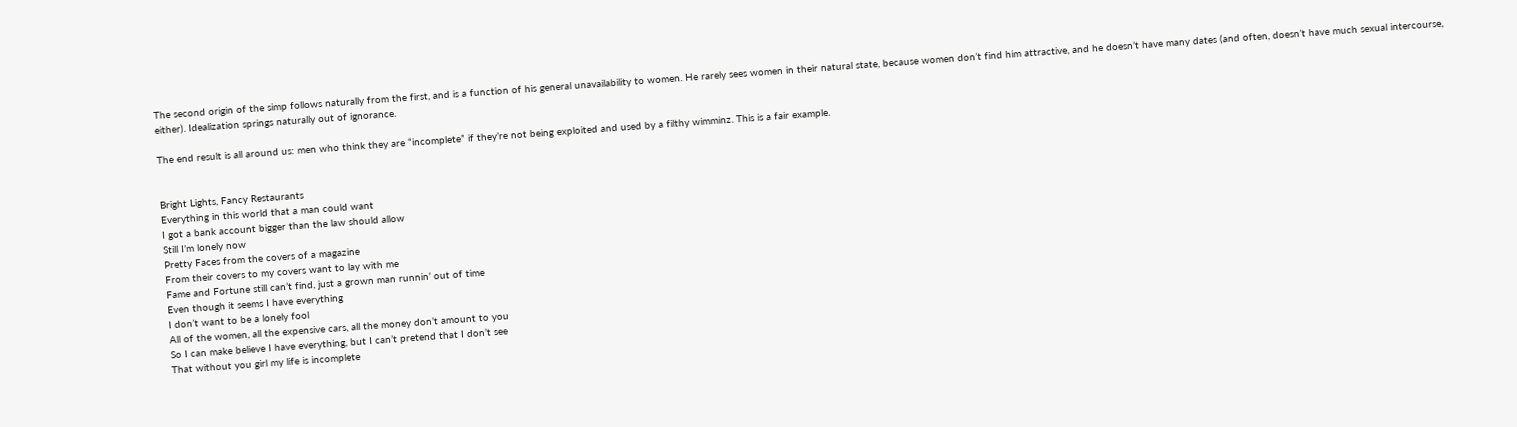The second origin of the simp follows naturally from the first, and is a function of his general unavailability to women. He rarely sees women in their natural state, because women don’t find him attractive, and he doesn’t have many dates (and often, doesn’t have much sexual intercourse, either). Idealization springs naturally out of ignorance.

The end result is all around us: men who think they are “incomplete” if they’re not being exploited and used by a filthy wimminz. This is a fair example.


Bright Lights, Fancy Restaurants
Everything in this world that a man could want
I got a bank account bigger than the law should allow
Still I’m lonely now
Pretty Faces from the covers of a magazine
From their covers to my covers want to lay with me
Fame and Fortune still can’t find, just a grown man runnin’ out of time
Even though it seems I have everything
I don’t want to be a lonely fool
All of the women, all the expensive cars, all the money don’t amount to you
So I can make believe I have everything, but I can’t pretend that I don’t see
That without you girl my life is incomplete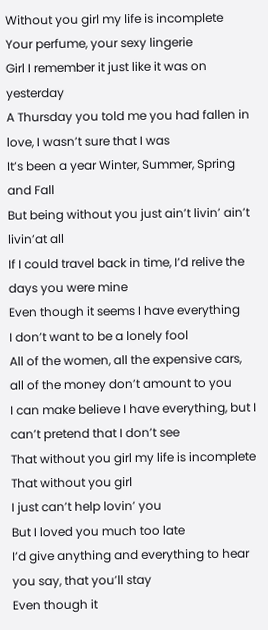Without you girl my life is incomplete
Your perfume, your sexy lingerie
Girl I remember it just like it was on yesterday
A Thursday you told me you had fallen in love, I wasn’t sure that I was
It’s been a year Winter, Summer, Spring and Fall
But being without you just ain’t livin’ ain’t livin’at all
If I could travel back in time, I’d relive the days you were mine
Even though it seems I have everything
I don’t want to be a lonely fool
All of the women, all the expensive cars, all of the money don’t amount to you
I can make believe I have everything, but I can’t pretend that I don’t see
That without you girl my life is incomplete
That without you girl
I just can’t help lovin’ you
But I loved you much too late
I’d give anything and everything to hear you say, that you’ll stay
Even though it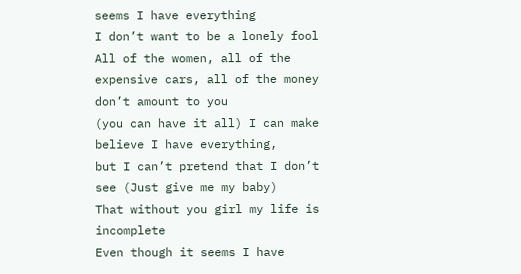seems I have everything
I don’t want to be a lonely fool
All of the women, all of the expensive cars, all of the money don’t amount to you
(you can have it all) I can make believe I have everything,
but I can’t pretend that I don’t see (Just give me my baby)
That without you girl my life is incomplete
Even though it seems I have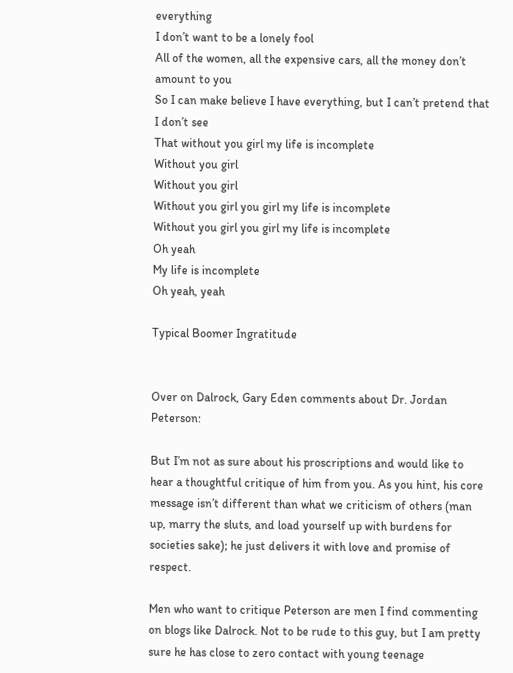everything
I don’t want to be a lonely fool
All of the women, all the expensive cars, all the money don’t amount to you
So I can make believe I have everything, but I can’t pretend that I don’t see
That without you girl my life is incomplete
Without you girl
Without you girl
Without you girl you girl my life is incomplete
Without you girl you girl my life is incomplete
Oh yeah
My life is incomplete
Oh yeah, yeah

Typical Boomer Ingratitude


Over on Dalrock, Gary Eden comments about Dr. Jordan Peterson:

But I’m not as sure about his proscriptions and would like to hear a thoughtful critique of him from you. As you hint, his core message isn’t different than what we criticism of others (man up, marry the sluts, and load yourself up with burdens for societies sake); he just delivers it with love and promise of respect.

Men who want to critique Peterson are men I find commenting on blogs like Dalrock. Not to be rude to this guy, but I am pretty sure he has close to zero contact with young teenage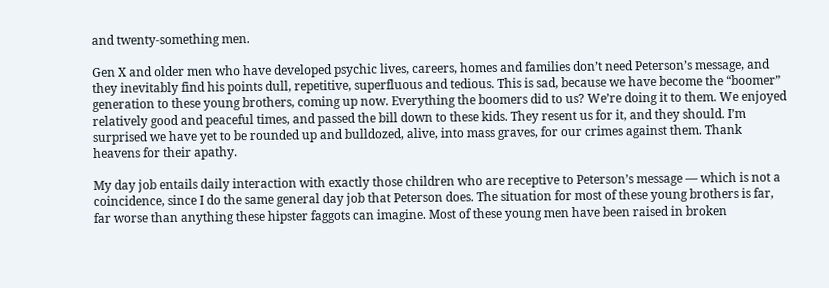and twenty-something men.

Gen X and older men who have developed psychic lives, careers, homes and families don’t need Peterson’s message, and they inevitably find his points dull, repetitive, superfluous and tedious. This is sad, because we have become the “boomer” generation to these young brothers, coming up now. Everything the boomers did to us? We’re doing it to them. We enjoyed relatively good and peaceful times, and passed the bill down to these kids. They resent us for it, and they should. I’m surprised we have yet to be rounded up and bulldozed, alive, into mass graves, for our crimes against them. Thank heavens for their apathy.

My day job entails daily interaction with exactly those children who are receptive to Peterson’s message — which is not a coincidence, since I do the same general day job that Peterson does. The situation for most of these young brothers is far, far worse than anything these hipster faggots can imagine. Most of these young men have been raised in broken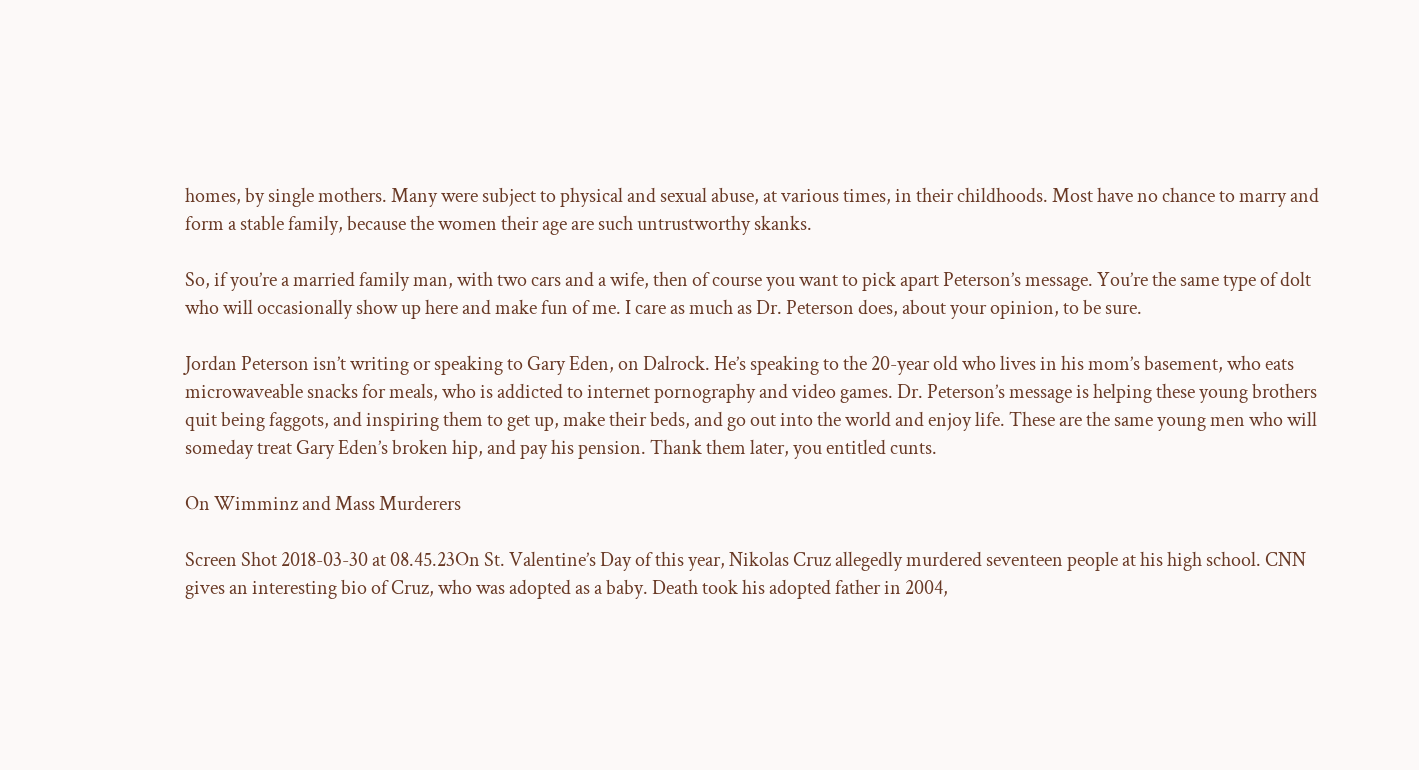homes, by single mothers. Many were subject to physical and sexual abuse, at various times, in their childhoods. Most have no chance to marry and form a stable family, because the women their age are such untrustworthy skanks.

So, if you’re a married family man, with two cars and a wife, then of course you want to pick apart Peterson’s message. You’re the same type of dolt who will occasionally show up here and make fun of me. I care as much as Dr. Peterson does, about your opinion, to be sure.

Jordan Peterson isn’t writing or speaking to Gary Eden, on Dalrock. He’s speaking to the 20-year old who lives in his mom’s basement, who eats microwaveable snacks for meals, who is addicted to internet pornography and video games. Dr. Peterson’s message is helping these young brothers quit being faggots, and inspiring them to get up, make their beds, and go out into the world and enjoy life. These are the same young men who will someday treat Gary Eden’s broken hip, and pay his pension. Thank them later, you entitled cunts.

On Wimminz and Mass Murderers

Screen Shot 2018-03-30 at 08.45.23On St. Valentine’s Day of this year, Nikolas Cruz allegedly murdered seventeen people at his high school. CNN gives an interesting bio of Cruz, who was adopted as a baby. Death took his adopted father in 2004,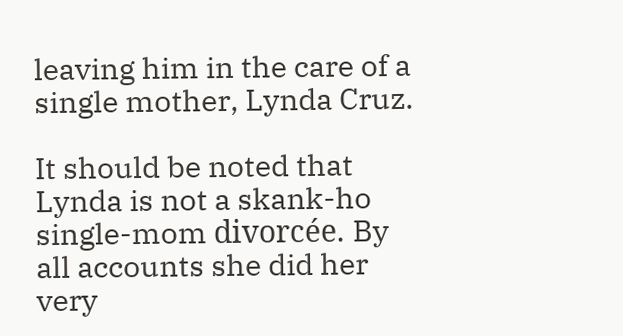leaving him in the care of a single mother, Lynda Cruz.

It should be noted that Lynda is not a skank-ho single-mom divorcée. By all accounts she did her very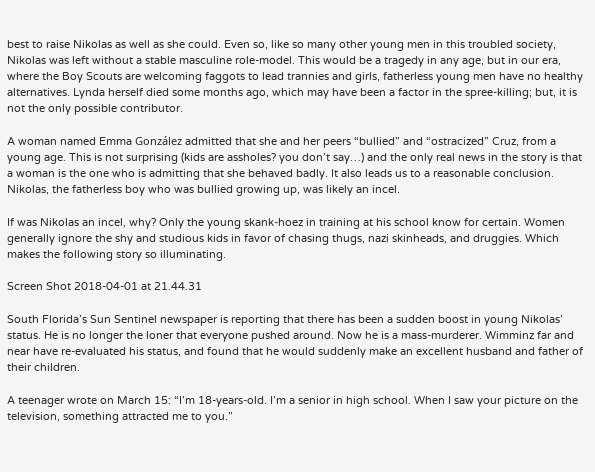best to raise Nikolas as well as she could. Even so, like so many other young men in this troubled society, Nikolas was left without a stable masculine role-model. This would be a tragedy in any age, but in our era, where the Boy Scouts are welcoming faggots to lead trannies and girls, fatherless young men have no healthy alternatives. Lynda herself died some months ago, which may have been a factor in the spree-killing; but, it is not the only possible contributor.

A woman named Emma González admitted that she and her peers “bullied” and “ostracized” Cruz, from a young age. This is not surprising (kids are assholes? you don’t say…) and the only real news in the story is that a woman is the one who is admitting that she behaved badly. It also leads us to a reasonable conclusion. Nikolas, the fatherless boy who was bullied growing up, was likely an incel.

If was Nikolas an incel, why? Only the young skank-hoez in training at his school know for certain. Women generally ignore the shy and studious kids in favor of chasing thugs, nazi skinheads, and druggies. Which makes the following story so illuminating.

Screen Shot 2018-04-01 at 21.44.31

South Florida’s Sun Sentinel newspaper is reporting that there has been a sudden boost in young Nikolas’ status. He is no longer the loner that everyone pushed around. Now he is a mass-murderer. Wimminz far and near have re-evaluated his status, and found that he would suddenly make an excellent husband and father of their children.

A teenager wrote on March 15: “I’m 18-years-old. I’m a senior in high school. When I saw your picture on the television, something attracted me to you.”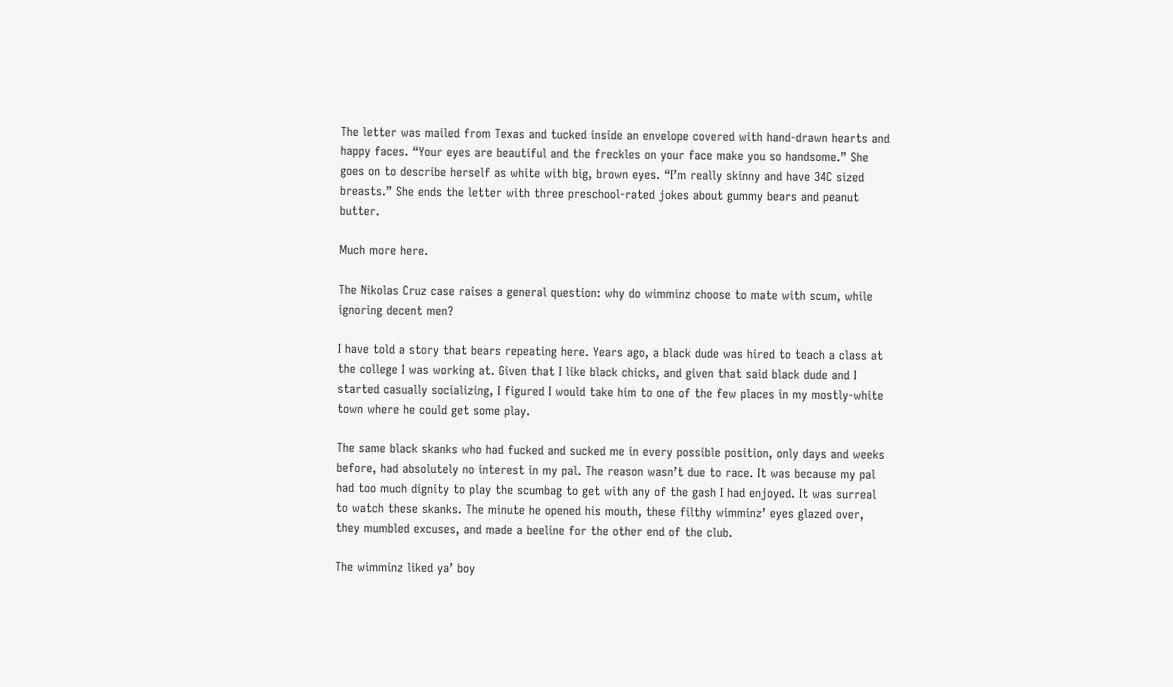The letter was mailed from Texas and tucked inside an envelope covered with hand-drawn hearts and happy faces. “Your eyes are beautiful and the freckles on your face make you so handsome.” She goes on to describe herself as white with big, brown eyes. “I’m really skinny and have 34C sized breasts.” She ends the letter with three preschool-rated jokes about gummy bears and peanut butter.

Much more here.

The Nikolas Cruz case raises a general question: why do wimminz choose to mate with scum, while ignoring decent men?

I have told a story that bears repeating here. Years ago, a black dude was hired to teach a class at the college I was working at. Given that I like black chicks, and given that said black dude and I started casually socializing, I figured I would take him to one of the few places in my mostly-white town where he could get some play.

The same black skanks who had fucked and sucked me in every possible position, only days and weeks before, had absolutely no interest in my pal. The reason wasn’t due to race. It was because my pal had too much dignity to play the scumbag to get with any of the gash I had enjoyed. It was surreal to watch these skanks. The minute he opened his mouth, these filthy wimminz’ eyes glazed over, they mumbled excuses, and made a beeline for the other end of the club.

The wimminz liked ya’ boy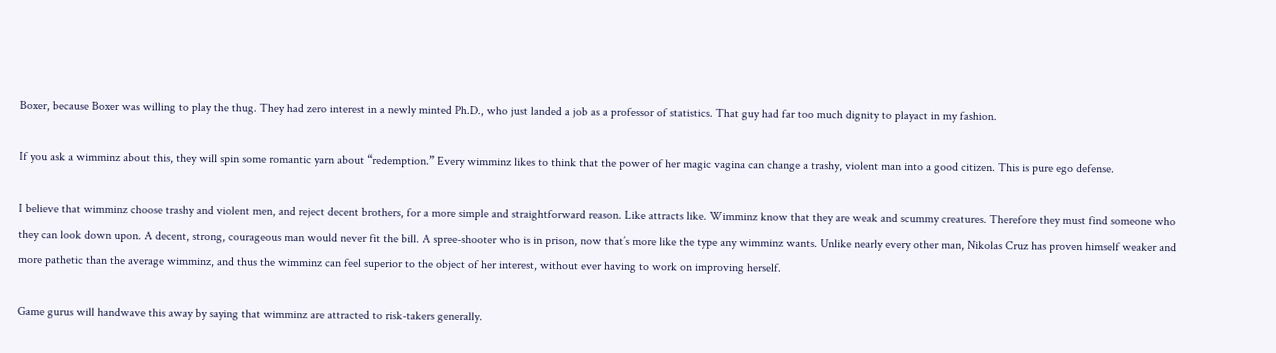Boxer, because Boxer was willing to play the thug. They had zero interest in a newly minted Ph.D., who just landed a job as a professor of statistics. That guy had far too much dignity to playact in my fashion.

If you ask a wimminz about this, they will spin some romantic yarn about “redemption.” Every wimminz likes to think that the power of her magic vagina can change a trashy, violent man into a good citizen. This is pure ego defense.

I believe that wimminz choose trashy and violent men, and reject decent brothers, for a more simple and straightforward reason. Like attracts like. Wimminz know that they are weak and scummy creatures. Therefore they must find someone who they can look down upon. A decent, strong, courageous man would never fit the bill. A spree-shooter who is in prison, now that’s more like the type any wimminz wants. Unlike nearly every other man, Nikolas Cruz has proven himself weaker and more pathetic than the average wimminz, and thus the wimminz can feel superior to the object of her interest, without ever having to work on improving herself.

Game gurus will handwave this away by saying that wimminz are attracted to risk-takers generally.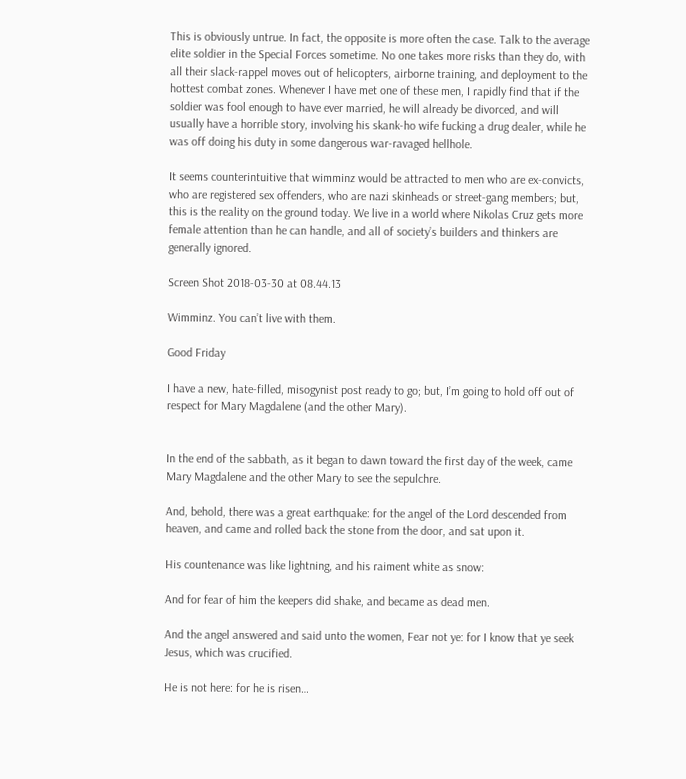This is obviously untrue. In fact, the opposite is more often the case. Talk to the average elite soldier in the Special Forces sometime. No one takes more risks than they do, with all their slack-rappel moves out of helicopters, airborne training, and deployment to the hottest combat zones. Whenever I have met one of these men, I rapidly find that if the soldier was fool enough to have ever married, he will already be divorced, and will usually have a horrible story, involving his skank-ho wife fucking a drug dealer, while he was off doing his duty in some dangerous war-ravaged hellhole.

It seems counterintuitive that wimminz would be attracted to men who are ex-convicts, who are registered sex offenders, who are nazi skinheads or street-gang members; but, this is the reality on the ground today. We live in a world where Nikolas Cruz gets more female attention than he can handle, and all of society’s builders and thinkers are generally ignored.

Screen Shot 2018-03-30 at 08.44.13

Wimminz. You can’t live with them.

Good Friday

I have a new, hate-filled, misogynist post ready to go; but, I’m going to hold off out of respect for Mary Magdalene (and the other Mary).


In the end of the sabbath, as it began to dawn toward the first day of the week, came Mary Magdalene and the other Mary to see the sepulchre.

And, behold, there was a great earthquake: for the angel of the Lord descended from heaven, and came and rolled back the stone from the door, and sat upon it.

His countenance was like lightning, and his raiment white as snow:

And for fear of him the keepers did shake, and became as dead men.

And the angel answered and said unto the women, Fear not ye: for I know that ye seek Jesus, which was crucified.

He is not here: for he is risen…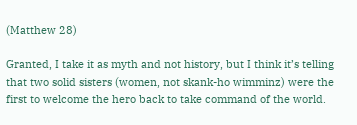(Matthew 28)

Granted, I take it as myth and not history, but I think it’s telling that two solid sisters (women, not skank-ho wimminz) were the first to welcome the hero back to take command of the world.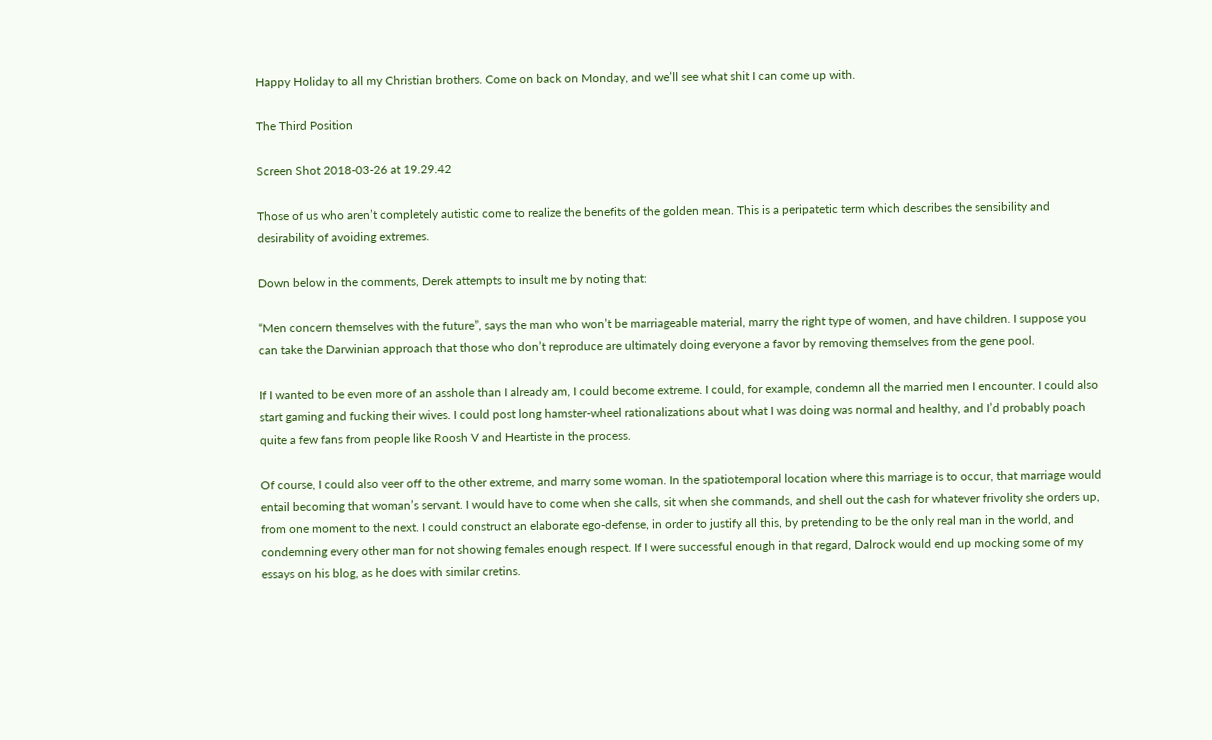Happy Holiday to all my Christian brothers. Come on back on Monday, and we’ll see what shit I can come up with.

The Third Position

Screen Shot 2018-03-26 at 19.29.42

Those of us who aren’t completely autistic come to realize the benefits of the golden mean. This is a peripatetic term which describes the sensibility and desirability of avoiding extremes.

Down below in the comments, Derek attempts to insult me by noting that:

“Men concern themselves with the future”, says the man who won’t be marriageable material, marry the right type of women, and have children. I suppose you can take the Darwinian approach that those who don’t reproduce are ultimately doing everyone a favor by removing themselves from the gene pool.

If I wanted to be even more of an asshole than I already am, I could become extreme. I could, for example, condemn all the married men I encounter. I could also start gaming and fucking their wives. I could post long hamster-wheel rationalizations about what I was doing was normal and healthy, and I’d probably poach quite a few fans from people like Roosh V and Heartiste in the process.

Of course, I could also veer off to the other extreme, and marry some woman. In the spatiotemporal location where this marriage is to occur, that marriage would entail becoming that woman’s servant. I would have to come when she calls, sit when she commands, and shell out the cash for whatever frivolity she orders up, from one moment to the next. I could construct an elaborate ego-defense, in order to justify all this, by pretending to be the only real man in the world, and condemning every other man for not showing females enough respect. If I were successful enough in that regard, Dalrock would end up mocking some of my essays on his blog, as he does with similar cretins.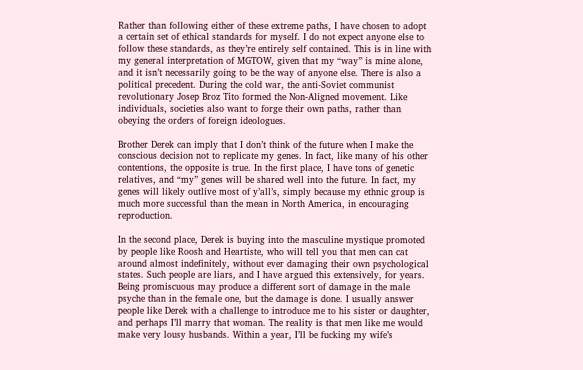Rather than following either of these extreme paths, I have chosen to adopt a certain set of ethical standards for myself. I do not expect anyone else to follow these standards, as they’re entirely self contained. This is in line with my general interpretation of MGTOW, given that my “way” is mine alone, and it isn’t necessarily going to be the way of anyone else. There is also a political precedent. During the cold war, the anti-Soviet communist revolutionary Josep Broz Tito formed the Non-Aligned movement. Like individuals, societies also want to forge their own paths, rather than obeying the orders of foreign ideologues.

Brother Derek can imply that I don’t think of the future when I make the conscious decision not to replicate my genes. In fact, like many of his other contentions, the opposite is true. In the first place, I have tons of genetic relatives, and “my” genes will be shared well into the future. In fact, my genes will likely outlive most of y’all’s, simply because my ethnic group is much more successful than the mean in North America, in encouraging reproduction.

In the second place, Derek is buying into the masculine mystique promoted by people like Roosh and Heartiste, who will tell you that men can cat around almost indefinitely, without ever damaging their own psychological states. Such people are liars, and I have argued this extensively, for years. Being promiscuous may produce a different sort of damage in the male psyche than in the female one, but the damage is done. I usually answer people like Derek with a challenge to introduce me to his sister or daughter, and perhaps I’ll marry that woman. The reality is that men like me would make very lousy husbands. Within a year, I’ll be fucking my wife’s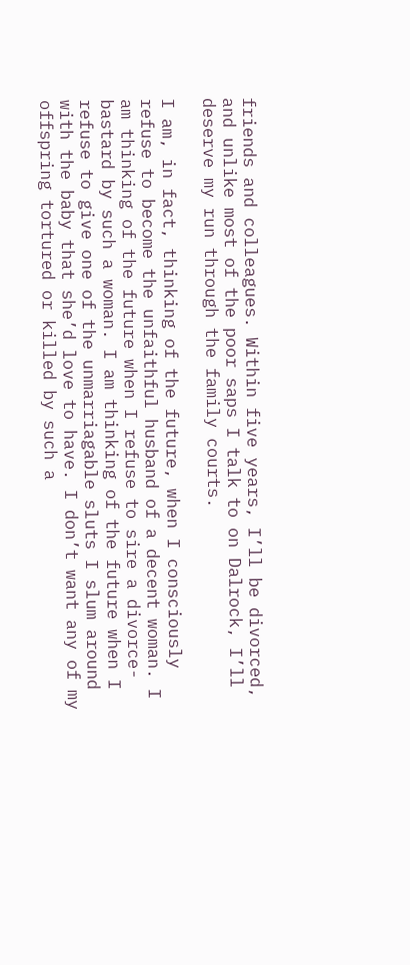friends and colleagues. Within five years, I’ll be divorced, and unlike most of the poor saps I talk to on Dalrock, I’ll deserve my run through the family courts.

I am, in fact, thinking of the future, when I consciously refuse to become the unfaithful husband of a decent woman. I am thinking of the future when I refuse to sire a divorce-bastard by such a woman. I am thinking of the future when I refuse to give one of the unmarriagable sluts I slum around with the baby that she’d love to have. I don’t want any of my offspring tortured or killed by such a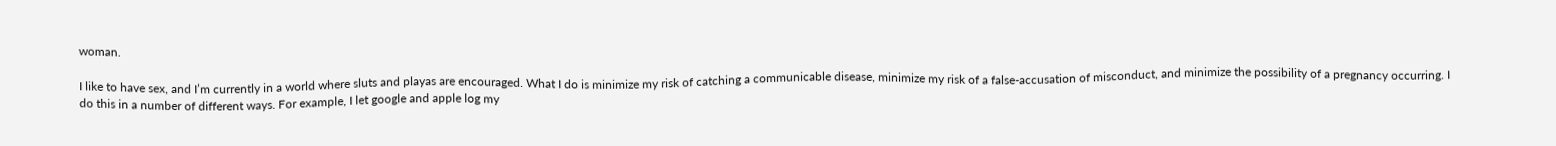woman.

I like to have sex, and I’m currently in a world where sluts and playas are encouraged. What I do is minimize my risk of catching a communicable disease, minimize my risk of a false-accusation of misconduct, and minimize the possibility of a pregnancy occurring. I do this in a number of different ways. For example, I let google and apple log my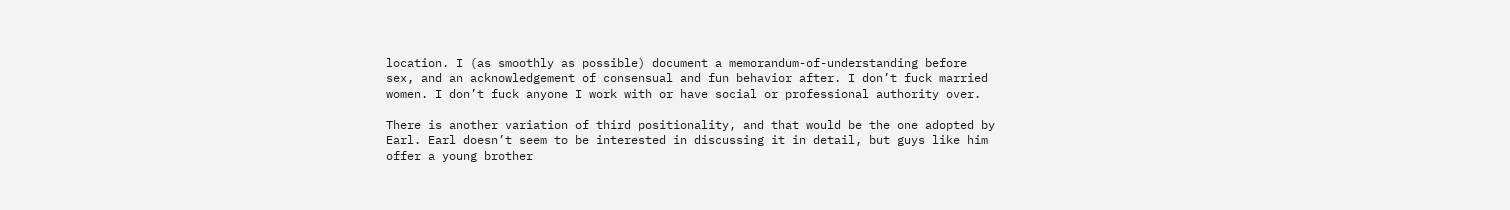location. I (as smoothly as possible) document a memorandum-of-understanding before sex, and an acknowledgement of consensual and fun behavior after. I don’t fuck married women. I don’t fuck anyone I work with or have social or professional authority over.

There is another variation of third positionality, and that would be the one adopted by Earl. Earl doesn’t seem to be interested in discussing it in detail, but guys like him offer a young brother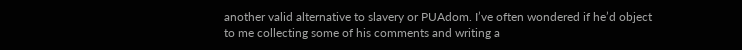another valid alternative to slavery or PUAdom. I’ve often wondered if he’d object to me collecting some of his comments and writing a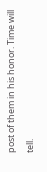post of them in his honor. Time will tell.